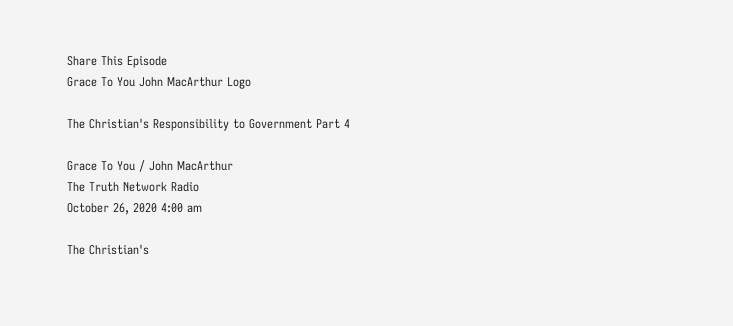Share This Episode
Grace To You John MacArthur Logo

The Christian's Responsibility to Government Part 4

Grace To You / John MacArthur
The Truth Network Radio
October 26, 2020 4:00 am

The Christian's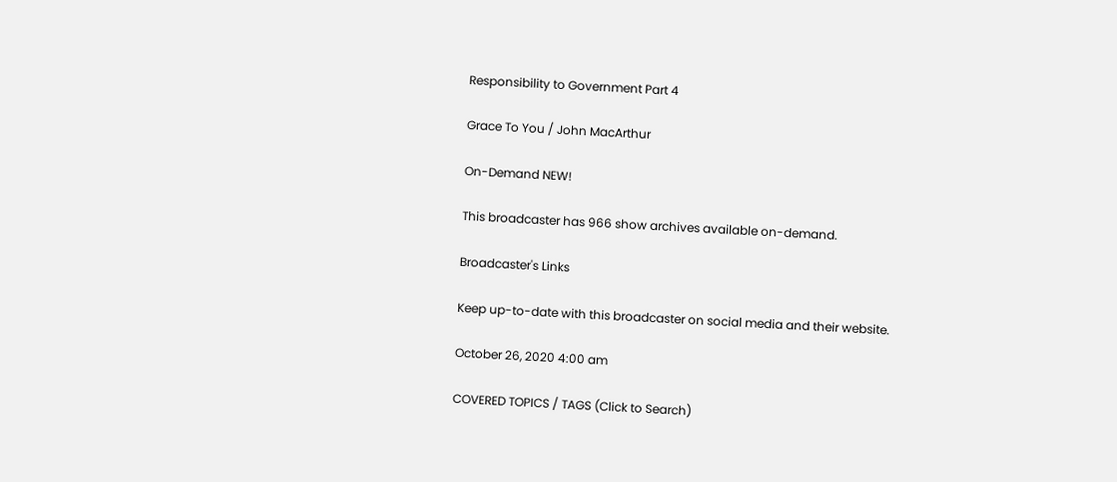Responsibility to Government Part 4

Grace To You / John MacArthur

On-Demand NEW!

This broadcaster has 966 show archives available on-demand.

Broadcaster's Links

Keep up-to-date with this broadcaster on social media and their website.

October 26, 2020 4:00 am

COVERED TOPICS / TAGS (Click to Search)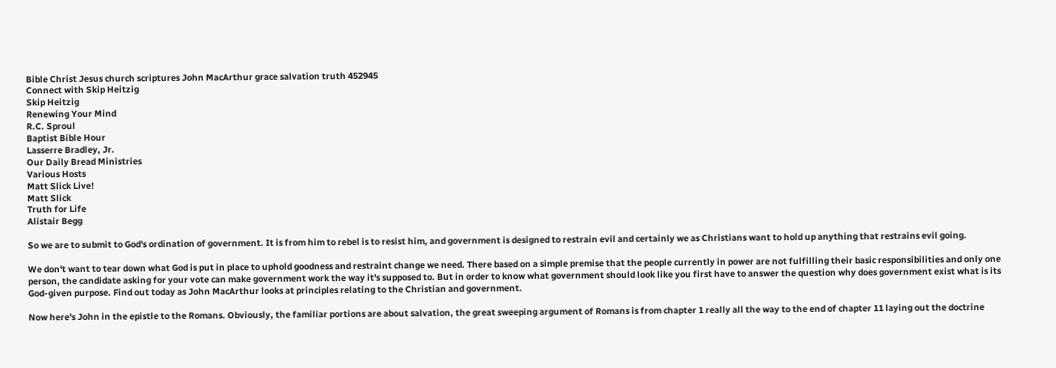Bible Christ Jesus church scriptures John MacArthur grace salvation truth 452945
Connect with Skip Heitzig
Skip Heitzig
Renewing Your Mind
R.C. Sproul
Baptist Bible Hour
Lasserre Bradley, Jr.
Our Daily Bread Ministries
Various Hosts
Matt Slick Live!
Matt Slick
Truth for Life
Alistair Begg

So we are to submit to God's ordination of government. It is from him to rebel is to resist him, and government is designed to restrain evil and certainly we as Christians want to hold up anything that restrains evil going.

We don't want to tear down what God is put in place to uphold goodness and restraint change we need. There based on a simple premise that the people currently in power are not fulfilling their basic responsibilities and only one person, the candidate asking for your vote can make government work the way it's supposed to. But in order to know what government should look like you first have to answer the question why does government exist what is its God-given purpose. Find out today as John MacArthur looks at principles relating to the Christian and government.

Now here's John in the epistle to the Romans. Obviously, the familiar portions are about salvation, the great sweeping argument of Romans is from chapter 1 really all the way to the end of chapter 11 laying out the doctrine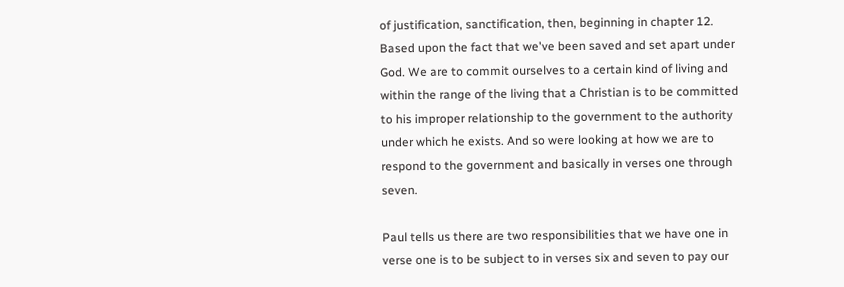of justification, sanctification, then, beginning in chapter 12. Based upon the fact that we've been saved and set apart under God. We are to commit ourselves to a certain kind of living and within the range of the living that a Christian is to be committed to his improper relationship to the government to the authority under which he exists. And so were looking at how we are to respond to the government and basically in verses one through seven.

Paul tells us there are two responsibilities that we have one in verse one is to be subject to in verses six and seven to pay our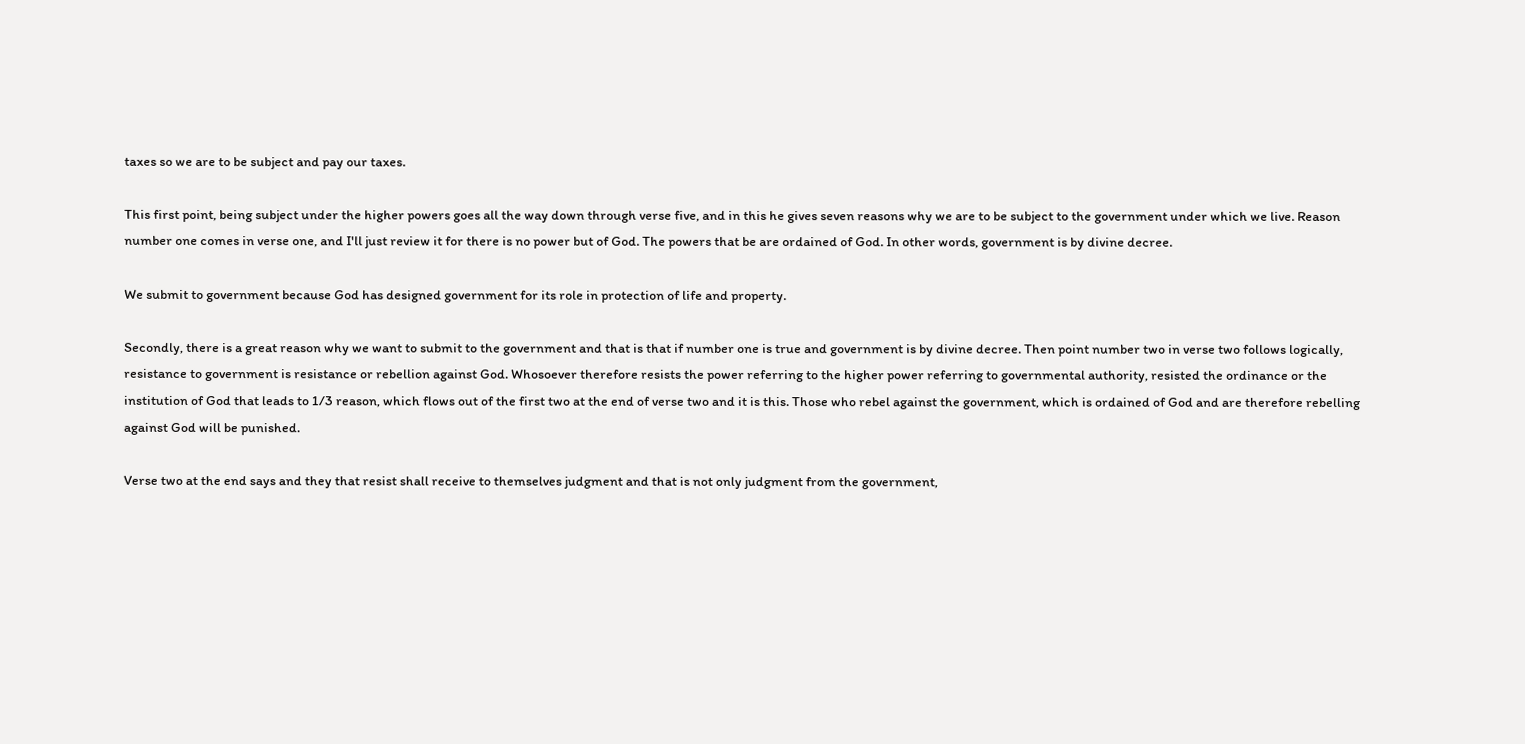taxes so we are to be subject and pay our taxes.

This first point, being subject under the higher powers goes all the way down through verse five, and in this he gives seven reasons why we are to be subject to the government under which we live. Reason number one comes in verse one, and I'll just review it for there is no power but of God. The powers that be are ordained of God. In other words, government is by divine decree.

We submit to government because God has designed government for its role in protection of life and property.

Secondly, there is a great reason why we want to submit to the government and that is that if number one is true and government is by divine decree. Then point number two in verse two follows logically, resistance to government is resistance or rebellion against God. Whosoever therefore resists the power referring to the higher power referring to governmental authority, resisted the ordinance or the institution of God that leads to 1/3 reason, which flows out of the first two at the end of verse two and it is this. Those who rebel against the government, which is ordained of God and are therefore rebelling against God will be punished.

Verse two at the end says and they that resist shall receive to themselves judgment and that is not only judgment from the government,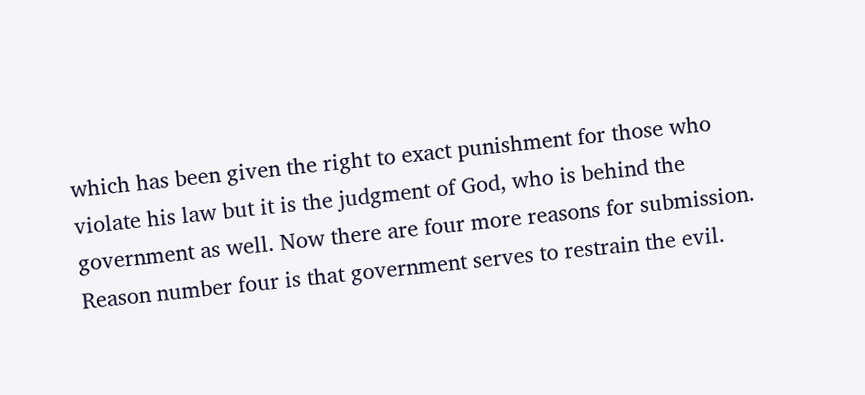which has been given the right to exact punishment for those who violate his law but it is the judgment of God, who is behind the government as well. Now there are four more reasons for submission. Reason number four is that government serves to restrain the evil.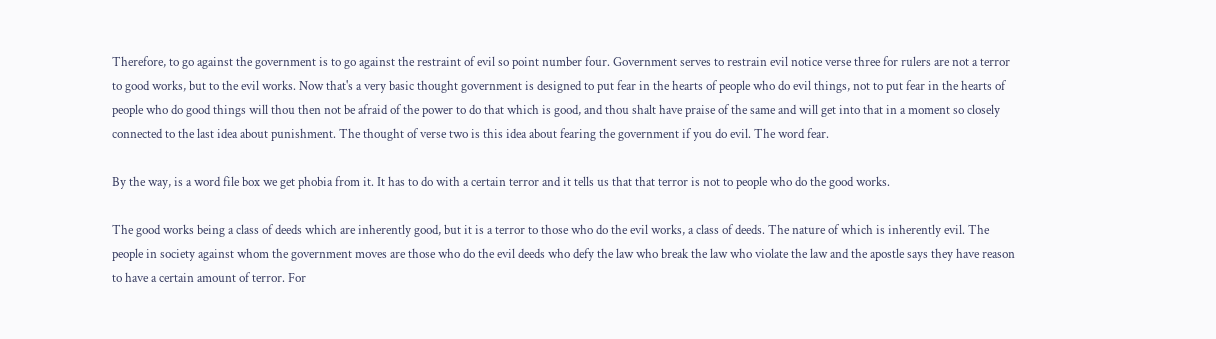Therefore, to go against the government is to go against the restraint of evil so point number four. Government serves to restrain evil notice verse three for rulers are not a terror to good works, but to the evil works. Now that's a very basic thought government is designed to put fear in the hearts of people who do evil things, not to put fear in the hearts of people who do good things will thou then not be afraid of the power to do that which is good, and thou shalt have praise of the same and will get into that in a moment so closely connected to the last idea about punishment. The thought of verse two is this idea about fearing the government if you do evil. The word fear.

By the way, is a word file box we get phobia from it. It has to do with a certain terror and it tells us that that terror is not to people who do the good works.

The good works being a class of deeds which are inherently good, but it is a terror to those who do the evil works, a class of deeds. The nature of which is inherently evil. The people in society against whom the government moves are those who do the evil deeds who defy the law who break the law who violate the law and the apostle says they have reason to have a certain amount of terror. For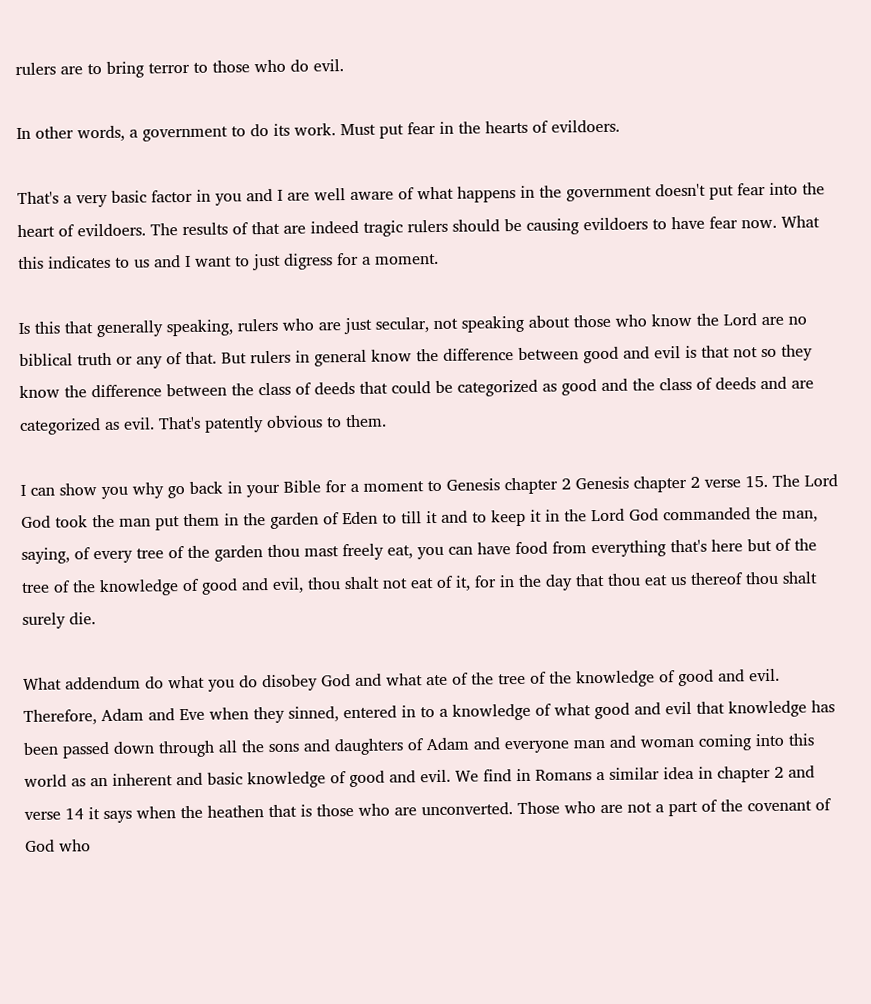rulers are to bring terror to those who do evil.

In other words, a government to do its work. Must put fear in the hearts of evildoers.

That's a very basic factor in you and I are well aware of what happens in the government doesn't put fear into the heart of evildoers. The results of that are indeed tragic rulers should be causing evildoers to have fear now. What this indicates to us and I want to just digress for a moment.

Is this that generally speaking, rulers who are just secular, not speaking about those who know the Lord are no biblical truth or any of that. But rulers in general know the difference between good and evil is that not so they know the difference between the class of deeds that could be categorized as good and the class of deeds and are categorized as evil. That's patently obvious to them.

I can show you why go back in your Bible for a moment to Genesis chapter 2 Genesis chapter 2 verse 15. The Lord God took the man put them in the garden of Eden to till it and to keep it in the Lord God commanded the man, saying, of every tree of the garden thou mast freely eat, you can have food from everything that's here but of the tree of the knowledge of good and evil, thou shalt not eat of it, for in the day that thou eat us thereof thou shalt surely die.

What addendum do what you do disobey God and what ate of the tree of the knowledge of good and evil. Therefore, Adam and Eve when they sinned, entered in to a knowledge of what good and evil that knowledge has been passed down through all the sons and daughters of Adam and everyone man and woman coming into this world as an inherent and basic knowledge of good and evil. We find in Romans a similar idea in chapter 2 and verse 14 it says when the heathen that is those who are unconverted. Those who are not a part of the covenant of God who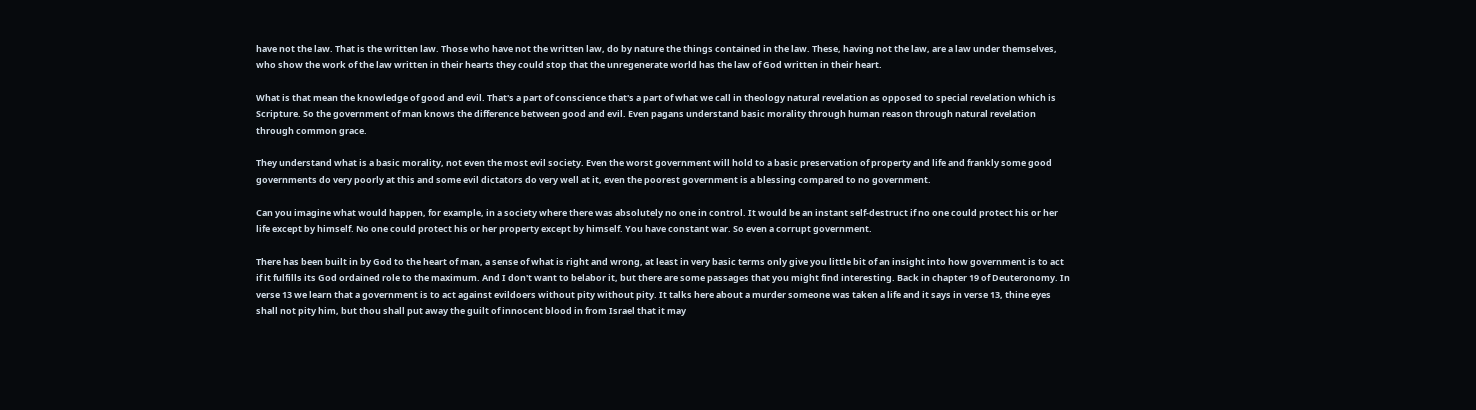have not the law. That is the written law. Those who have not the written law, do by nature the things contained in the law. These, having not the law, are a law under themselves, who show the work of the law written in their hearts they could stop that the unregenerate world has the law of God written in their heart.

What is that mean the knowledge of good and evil. That's a part of conscience that's a part of what we call in theology natural revelation as opposed to special revelation which is Scripture. So the government of man knows the difference between good and evil. Even pagans understand basic morality through human reason through natural revelation through common grace.

They understand what is a basic morality, not even the most evil society. Even the worst government will hold to a basic preservation of property and life and frankly some good governments do very poorly at this and some evil dictators do very well at it, even the poorest government is a blessing compared to no government.

Can you imagine what would happen, for example, in a society where there was absolutely no one in control. It would be an instant self-destruct if no one could protect his or her life except by himself. No one could protect his or her property except by himself. You have constant war. So even a corrupt government.

There has been built in by God to the heart of man, a sense of what is right and wrong, at least in very basic terms only give you little bit of an insight into how government is to act if it fulfills its God ordained role to the maximum. And I don't want to belabor it, but there are some passages that you might find interesting. Back in chapter 19 of Deuteronomy. In verse 13 we learn that a government is to act against evildoers without pity without pity. It talks here about a murder someone was taken a life and it says in verse 13, thine eyes shall not pity him, but thou shall put away the guilt of innocent blood in from Israel that it may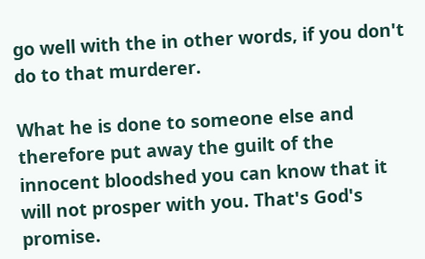go well with the in other words, if you don't do to that murderer.

What he is done to someone else and therefore put away the guilt of the innocent bloodshed you can know that it will not prosper with you. That's God's promise.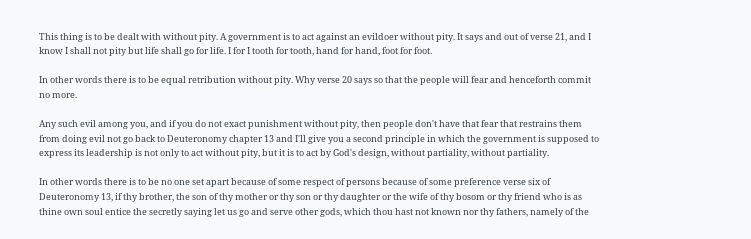This thing is to be dealt with without pity. A government is to act against an evildoer without pity. It says and out of verse 21, and I know I shall not pity but life shall go for life. I for I tooth for tooth, hand for hand, foot for foot.

In other words there is to be equal retribution without pity. Why verse 20 says so that the people will fear and henceforth commit no more.

Any such evil among you, and if you do not exact punishment without pity, then people don't have that fear that restrains them from doing evil not go back to Deuteronomy chapter 13 and I'll give you a second principle in which the government is supposed to express its leadership is not only to act without pity, but it is to act by God's design, without partiality, without partiality.

In other words there is to be no one set apart because of some respect of persons because of some preference verse six of Deuteronomy 13, if thy brother, the son of thy mother or thy son or thy daughter or the wife of thy bosom or thy friend who is as thine own soul entice the secretly saying let us go and serve other gods, which thou hast not known nor thy fathers, namely of the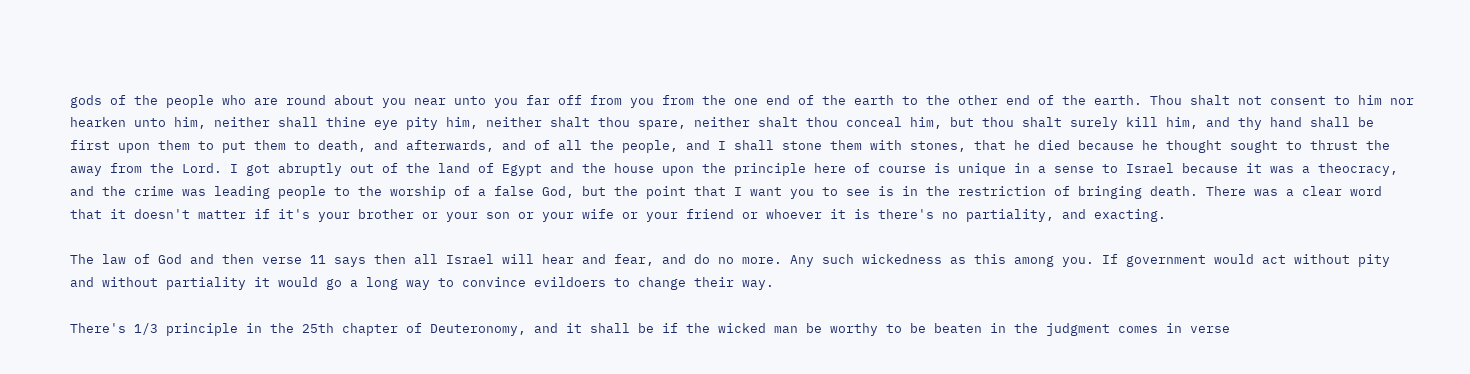gods of the people who are round about you near unto you far off from you from the one end of the earth to the other end of the earth. Thou shalt not consent to him nor hearken unto him, neither shall thine eye pity him, neither shalt thou spare, neither shalt thou conceal him, but thou shalt surely kill him, and thy hand shall be first upon them to put them to death, and afterwards, and of all the people, and I shall stone them with stones, that he died because he thought sought to thrust the away from the Lord. I got abruptly out of the land of Egypt and the house upon the principle here of course is unique in a sense to Israel because it was a theocracy, and the crime was leading people to the worship of a false God, but the point that I want you to see is in the restriction of bringing death. There was a clear word that it doesn't matter if it's your brother or your son or your wife or your friend or whoever it is there's no partiality, and exacting.

The law of God and then verse 11 says then all Israel will hear and fear, and do no more. Any such wickedness as this among you. If government would act without pity and without partiality it would go a long way to convince evildoers to change their way.

There's 1/3 principle in the 25th chapter of Deuteronomy, and it shall be if the wicked man be worthy to be beaten in the judgment comes in verse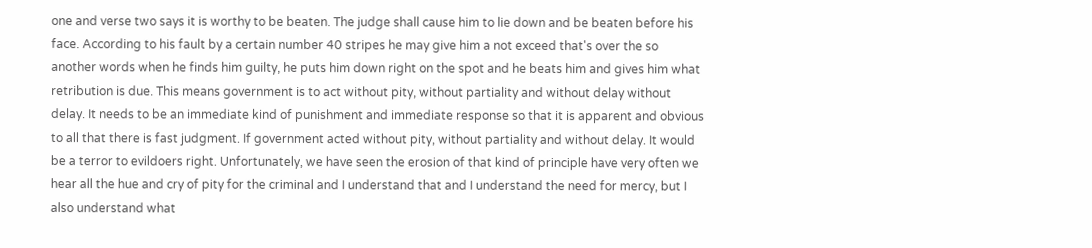one and verse two says it is worthy to be beaten. The judge shall cause him to lie down and be beaten before his face. According to his fault by a certain number 40 stripes he may give him a not exceed that's over the so another words when he finds him guilty, he puts him down right on the spot and he beats him and gives him what retribution is due. This means government is to act without pity, without partiality and without delay without delay. It needs to be an immediate kind of punishment and immediate response so that it is apparent and obvious to all that there is fast judgment. If government acted without pity, without partiality and without delay. It would be a terror to evildoers right. Unfortunately, we have seen the erosion of that kind of principle have very often we hear all the hue and cry of pity for the criminal and I understand that and I understand the need for mercy, but I also understand what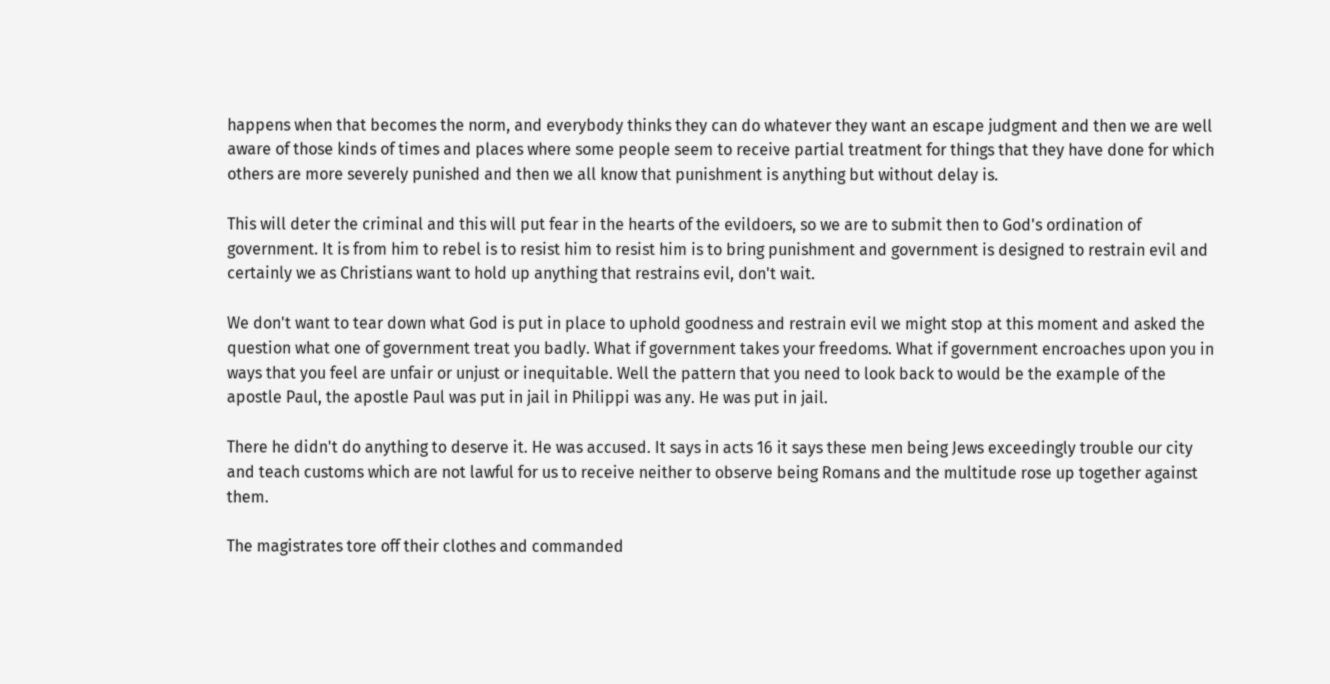happens when that becomes the norm, and everybody thinks they can do whatever they want an escape judgment and then we are well aware of those kinds of times and places where some people seem to receive partial treatment for things that they have done for which others are more severely punished and then we all know that punishment is anything but without delay is.

This will deter the criminal and this will put fear in the hearts of the evildoers, so we are to submit then to God's ordination of government. It is from him to rebel is to resist him to resist him is to bring punishment and government is designed to restrain evil and certainly we as Christians want to hold up anything that restrains evil, don't wait.

We don't want to tear down what God is put in place to uphold goodness and restrain evil we might stop at this moment and asked the question what one of government treat you badly. What if government takes your freedoms. What if government encroaches upon you in ways that you feel are unfair or unjust or inequitable. Well the pattern that you need to look back to would be the example of the apostle Paul, the apostle Paul was put in jail in Philippi was any. He was put in jail.

There he didn't do anything to deserve it. He was accused. It says in acts 16 it says these men being Jews exceedingly trouble our city and teach customs which are not lawful for us to receive neither to observe being Romans and the multitude rose up together against them.

The magistrates tore off their clothes and commanded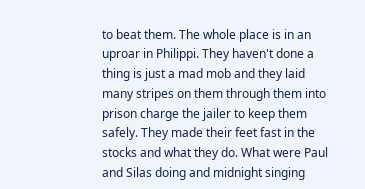to beat them. The whole place is in an uproar in Philippi. They haven't done a thing is just a mad mob and they laid many stripes on them through them into prison charge the jailer to keep them safely. They made their feet fast in the stocks and what they do. What were Paul and Silas doing and midnight singing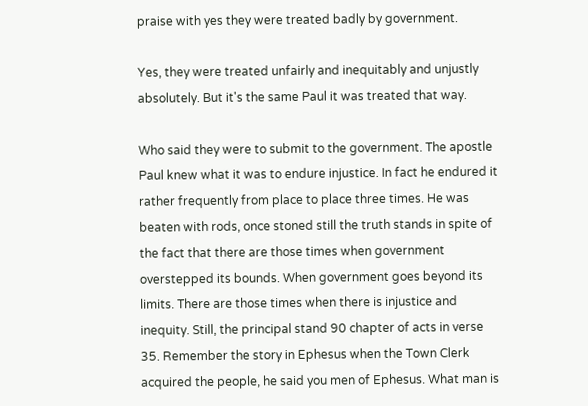praise with yes they were treated badly by government.

Yes, they were treated unfairly and inequitably and unjustly absolutely. But it's the same Paul it was treated that way.

Who said they were to submit to the government. The apostle Paul knew what it was to endure injustice. In fact he endured it rather frequently from place to place three times. He was beaten with rods, once stoned still the truth stands in spite of the fact that there are those times when government overstepped its bounds. When government goes beyond its limits. There are those times when there is injustice and inequity. Still, the principal stand 90 chapter of acts in verse 35. Remember the story in Ephesus when the Town Clerk acquired the people, he said you men of Ephesus. What man is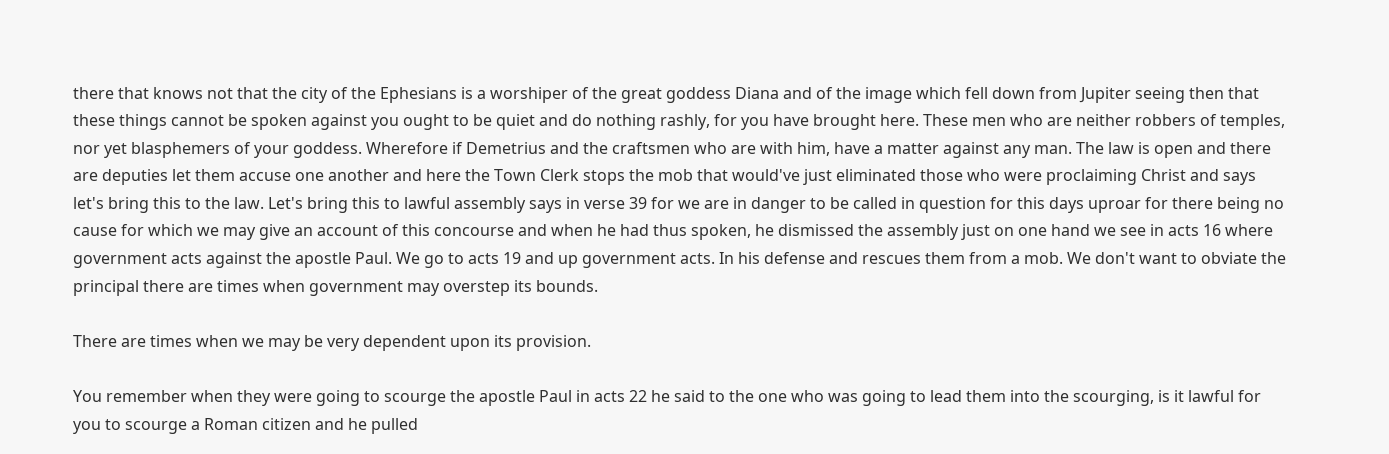there that knows not that the city of the Ephesians is a worshiper of the great goddess Diana and of the image which fell down from Jupiter seeing then that these things cannot be spoken against you ought to be quiet and do nothing rashly, for you have brought here. These men who are neither robbers of temples, nor yet blasphemers of your goddess. Wherefore if Demetrius and the craftsmen who are with him, have a matter against any man. The law is open and there are deputies let them accuse one another and here the Town Clerk stops the mob that would've just eliminated those who were proclaiming Christ and says let's bring this to the law. Let's bring this to lawful assembly says in verse 39 for we are in danger to be called in question for this days uproar for there being no cause for which we may give an account of this concourse and when he had thus spoken, he dismissed the assembly just on one hand we see in acts 16 where government acts against the apostle Paul. We go to acts 19 and up government acts. In his defense and rescues them from a mob. We don't want to obviate the principal there are times when government may overstep its bounds.

There are times when we may be very dependent upon its provision.

You remember when they were going to scourge the apostle Paul in acts 22 he said to the one who was going to lead them into the scourging, is it lawful for you to scourge a Roman citizen and he pulled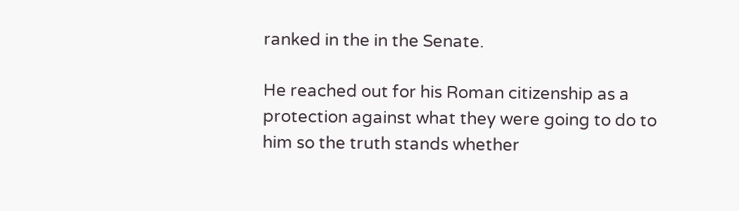ranked in the in the Senate.

He reached out for his Roman citizenship as a protection against what they were going to do to him so the truth stands whether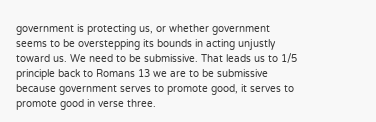government is protecting us, or whether government seems to be overstepping its bounds in acting unjustly toward us. We need to be submissive. That leads us to 1/5 principle back to Romans 13 we are to be submissive because government serves to promote good, it serves to promote good in verse three.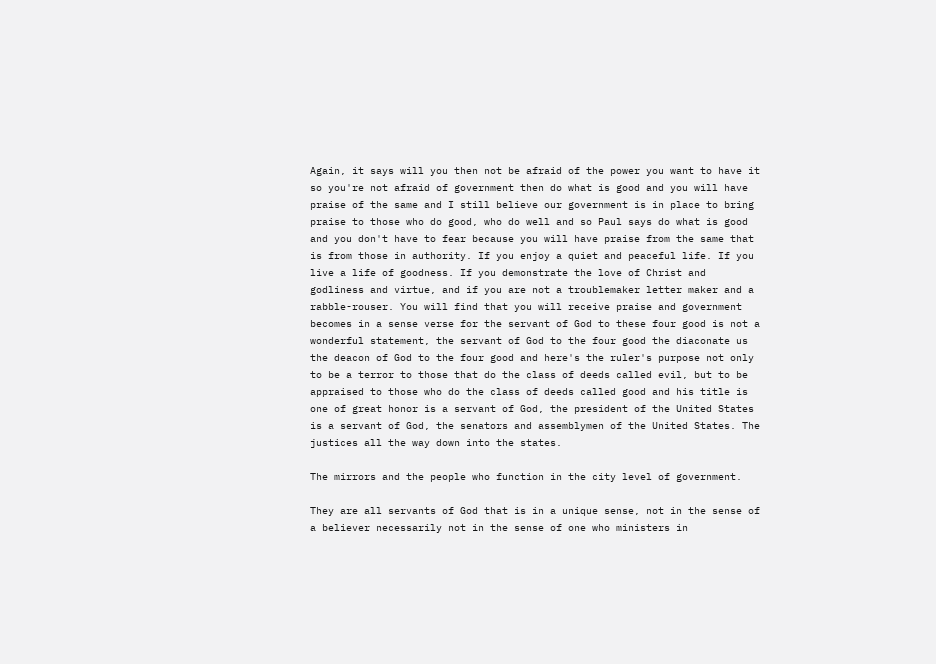Again, it says will you then not be afraid of the power you want to have it so you're not afraid of government then do what is good and you will have praise of the same and I still believe our government is in place to bring praise to those who do good, who do well and so Paul says do what is good and you don't have to fear because you will have praise from the same that is from those in authority. If you enjoy a quiet and peaceful life. If you live a life of goodness. If you demonstrate the love of Christ and godliness and virtue, and if you are not a troublemaker letter maker and a rabble-rouser. You will find that you will receive praise and government becomes in a sense verse for the servant of God to these four good is not a wonderful statement, the servant of God to the four good the diaconate us the deacon of God to the four good and here's the ruler's purpose not only to be a terror to those that do the class of deeds called evil, but to be appraised to those who do the class of deeds called good and his title is one of great honor is a servant of God, the president of the United States is a servant of God, the senators and assemblymen of the United States. The justices all the way down into the states.

The mirrors and the people who function in the city level of government.

They are all servants of God that is in a unique sense, not in the sense of a believer necessarily not in the sense of one who ministers in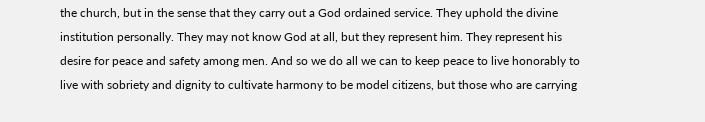the church, but in the sense that they carry out a God ordained service. They uphold the divine institution personally. They may not know God at all, but they represent him. They represent his desire for peace and safety among men. And so we do all we can to keep peace to live honorably to live with sobriety and dignity to cultivate harmony to be model citizens, but those who are carrying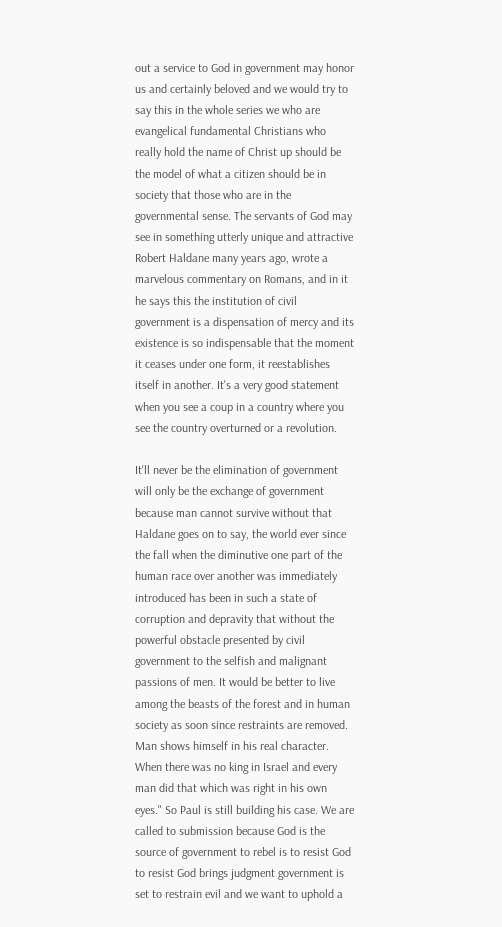out a service to God in government may honor us and certainly beloved and we would try to say this in the whole series we who are evangelical fundamental Christians who really hold the name of Christ up should be the model of what a citizen should be in society that those who are in the governmental sense. The servants of God may see in something utterly unique and attractive Robert Haldane many years ago, wrote a marvelous commentary on Romans, and in it he says this the institution of civil government is a dispensation of mercy and its existence is so indispensable that the moment it ceases under one form, it reestablishes itself in another. It's a very good statement when you see a coup in a country where you see the country overturned or a revolution.

It'll never be the elimination of government will only be the exchange of government because man cannot survive without that Haldane goes on to say, the world ever since the fall when the diminutive one part of the human race over another was immediately introduced has been in such a state of corruption and depravity that without the powerful obstacle presented by civil government to the selfish and malignant passions of men. It would be better to live among the beasts of the forest and in human society as soon since restraints are removed. Man shows himself in his real character. When there was no king in Israel and every man did that which was right in his own eyes." So Paul is still building his case. We are called to submission because God is the source of government to rebel is to resist God to resist God brings judgment government is set to restrain evil and we want to uphold a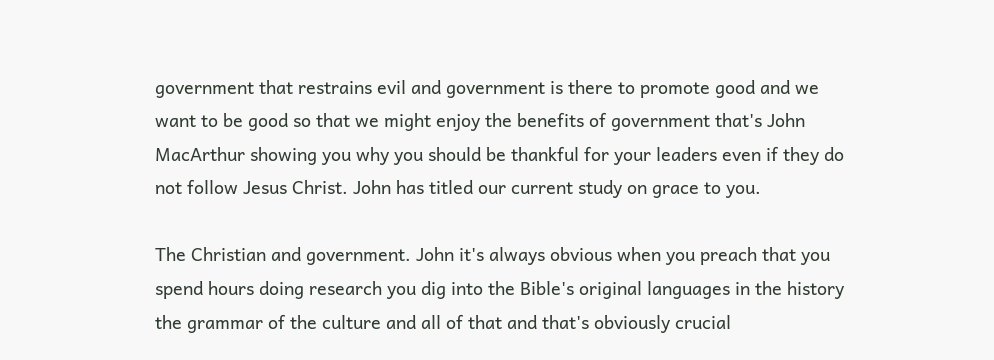government that restrains evil and government is there to promote good and we want to be good so that we might enjoy the benefits of government that's John MacArthur showing you why you should be thankful for your leaders even if they do not follow Jesus Christ. John has titled our current study on grace to you.

The Christian and government. John it's always obvious when you preach that you spend hours doing research you dig into the Bible's original languages in the history the grammar of the culture and all of that and that's obviously crucial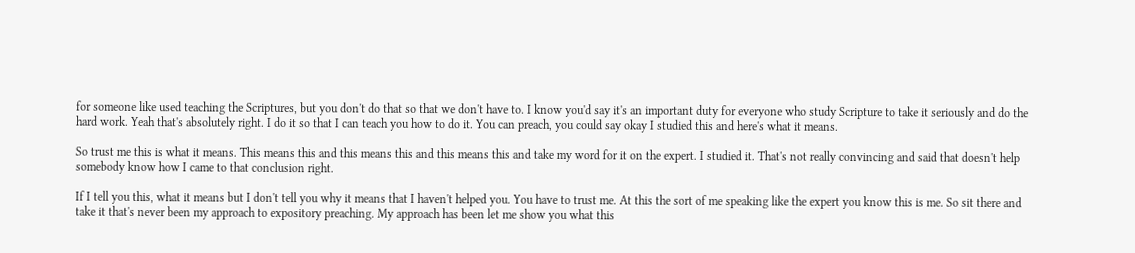for someone like used teaching the Scriptures, but you don't do that so that we don't have to. I know you'd say it's an important duty for everyone who study Scripture to take it seriously and do the hard work. Yeah that's absolutely right. I do it so that I can teach you how to do it. You can preach, you could say okay I studied this and here's what it means.

So trust me this is what it means. This means this and this means this and this means this and take my word for it on the expert. I studied it. That's not really convincing and said that doesn't help somebody know how I came to that conclusion right.

If I tell you this, what it means but I don't tell you why it means that I haven't helped you. You have to trust me. At this the sort of me speaking like the expert you know this is me. So sit there and take it that's never been my approach to expository preaching. My approach has been let me show you what this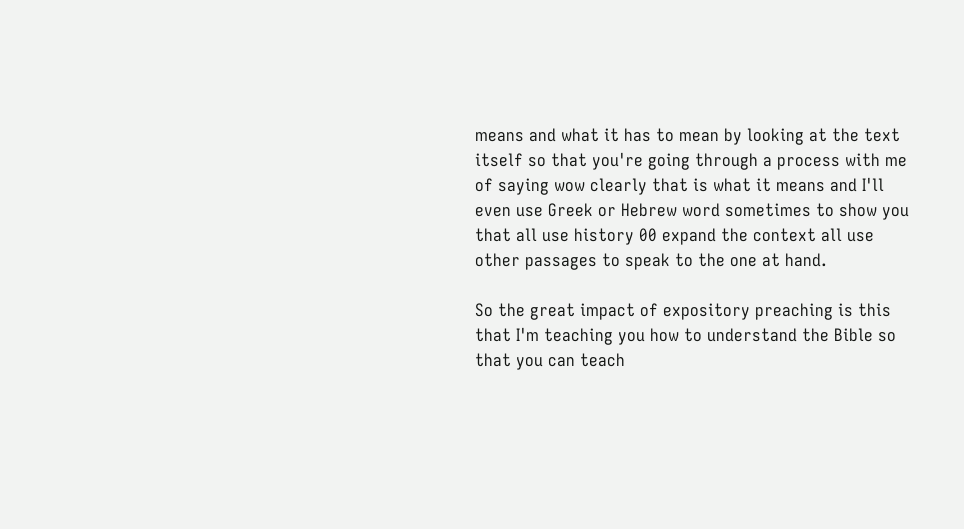means and what it has to mean by looking at the text itself so that you're going through a process with me of saying wow clearly that is what it means and I'll even use Greek or Hebrew word sometimes to show you that all use history 00 expand the context all use other passages to speak to the one at hand.

So the great impact of expository preaching is this that I'm teaching you how to understand the Bible so that you can teach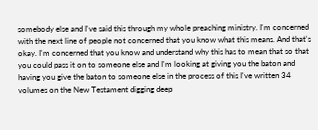somebody else and I've said this through my whole preaching ministry. I'm concerned with the next line of people not concerned that you know what this means. And that's okay. I'm concerned that you know and understand why this has to mean that so that you could pass it on to someone else and I'm looking at giving you the baton and having you give the baton to someone else in the process of this I've written 34 volumes on the New Testament digging deep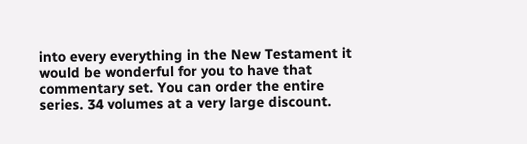into every everything in the New Testament it would be wonderful for you to have that commentary set. You can order the entire series. 34 volumes at a very large discount.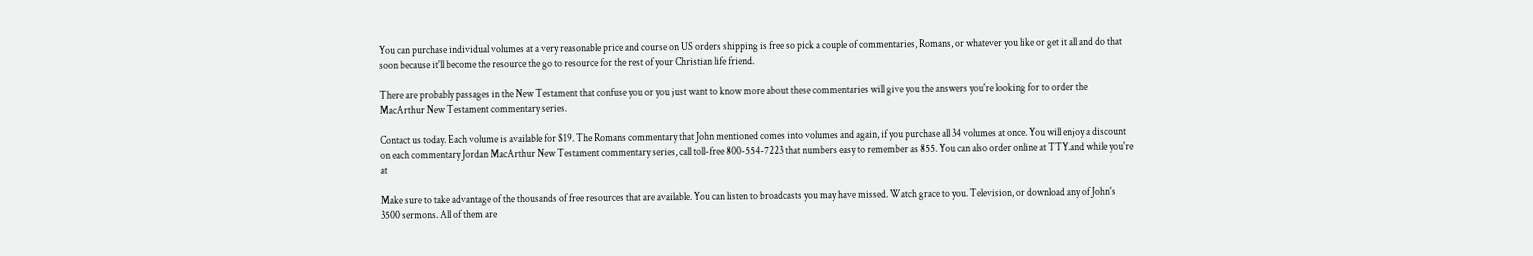You can purchase individual volumes at a very reasonable price and course on US orders shipping is free so pick a couple of commentaries, Romans, or whatever you like or get it all and do that soon because it'll become the resource the go to resource for the rest of your Christian life friend.

There are probably passages in the New Testament that confuse you or you just want to know more about these commentaries will give you the answers you're looking for to order the MacArthur New Testament commentary series.

Contact us today. Each volume is available for $19. The Romans commentary that John mentioned comes into volumes and again, if you purchase all 34 volumes at once. You will enjoy a discount on each commentary Jordan MacArthur New Testament commentary series, call toll-free 800-554-7223 that numbers easy to remember as 855. You can also order online at TTY.and while you're at

Make sure to take advantage of the thousands of free resources that are available. You can listen to broadcasts you may have missed. Watch grace to you. Television, or download any of John's 3500 sermons. All of them are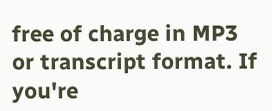free of charge in MP3 or transcript format. If you're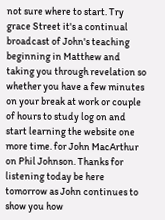not sure where to start. Try grace Street it's a continual broadcast of John's teaching beginning in Matthew and taking you through revelation so whether you have a few minutes on your break at work or couple of hours to study log on and start learning the website one more time. for John MacArthur on Phil Johnson. Thanks for listening today be here tomorrow as John continues to show you how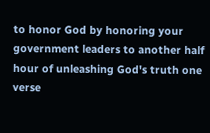to honor God by honoring your government leaders to another half hour of unleashing God's truth one verse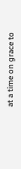at a time on grace to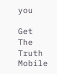you

Get The Truth Mobile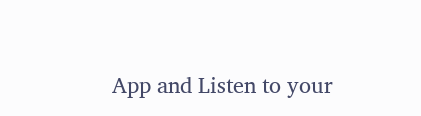App and Listen to your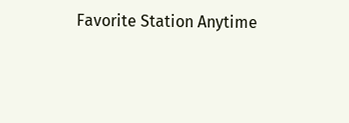Favorite Station Anytime